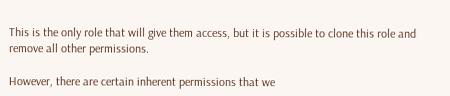This is the only role that will give them access, but it is possible to clone this role and remove all other permissions.

However, there are certain inherent permissions that we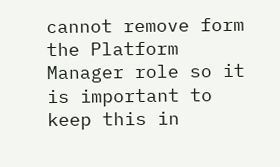cannot remove form the Platform Manager role so it is important to keep this in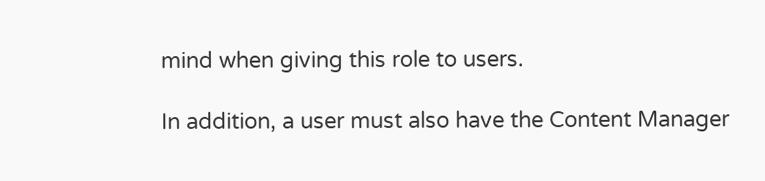mind when giving this role to users.

In addition, a user must also have the Content Manager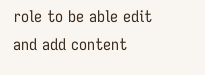role to be able edit and add content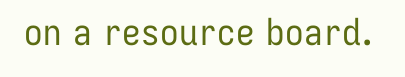on a resource board.